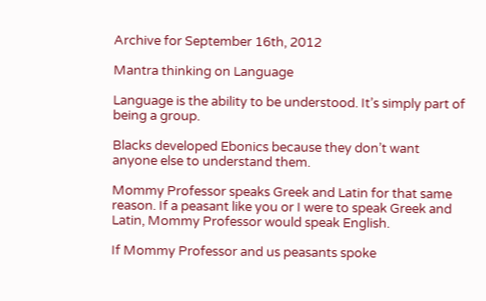Archive for September 16th, 2012

Mantra thinking on Language

Language is the ability to be understood. It’s simply part of being a group.

Blacks developed Ebonics because they don’t want anyone else to understand them.

Mommy Professor speaks Greek and Latin for that same reason. If a peasant like you or I were to speak Greek and Latin, Mommy Professor would speak English.

If Mommy Professor and us peasants spoke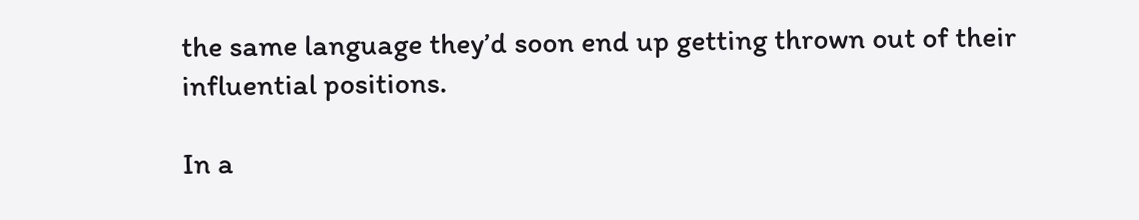the same language they’d soon end up getting thrown out of their influential positions.

In a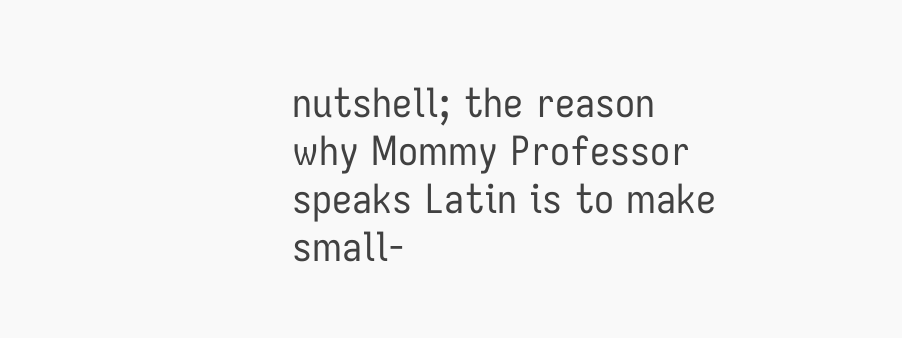nutshell; the reason why Mommy Professor speaks Latin is to make small-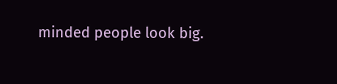minded people look big.